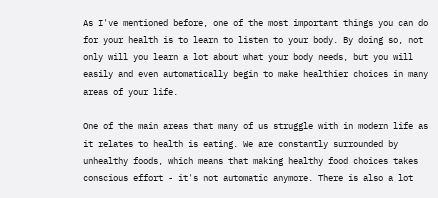As I've mentioned before, one of the most important things you can do for your health is to learn to listen to your body. By doing so, not only will you learn a lot about what your body needs, but you will easily and even automatically begin to make healthier choices in many areas of your life.

One of the main areas that many of us struggle with in modern life as it relates to health is eating. We are constantly surrounded by unhealthy foods, which means that making healthy food choices takes conscious effort - it's not automatic anymore. There is also a lot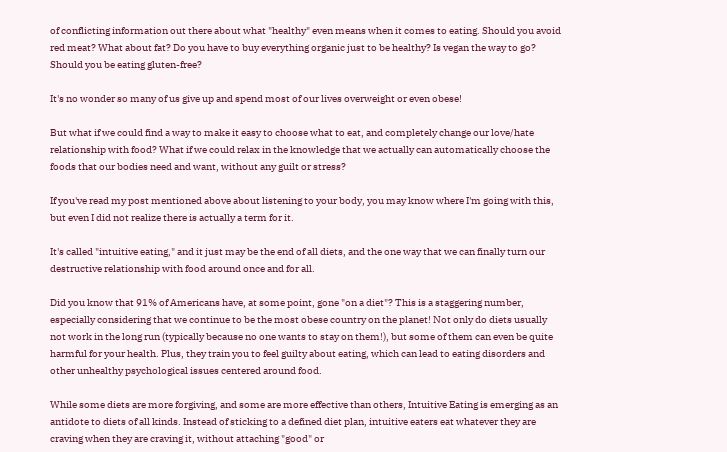of conflicting information out there about what "healthy" even means when it comes to eating. Should you avoid red meat? What about fat? Do you have to buy everything organic just to be healthy? Is vegan the way to go? Should you be eating gluten-free?

It's no wonder so many of us give up and spend most of our lives overweight or even obese!

But what if we could find a way to make it easy to choose what to eat, and completely change our love/hate relationship with food? What if we could relax in the knowledge that we actually can automatically choose the foods that our bodies need and want, without any guilt or stress?

If you've read my post mentioned above about listening to your body, you may know where I'm going with this, but even I did not realize there is actually a term for it.

It's called "intuitive eating," and it just may be the end of all diets, and the one way that we can finally turn our destructive relationship with food around once and for all.

Did you know that 91% of Americans have, at some point, gone "on a diet"? This is a staggering number, especially considering that we continue to be the most obese country on the planet! Not only do diets usually not work in the long run (typically because no one wants to stay on them!), but some of them can even be quite harmful for your health. Plus, they train you to feel guilty about eating, which can lead to eating disorders and other unhealthy psychological issues centered around food.

While some diets are more forgiving, and some are more effective than others, Intuitive Eating is emerging as an antidote to diets of all kinds. Instead of sticking to a defined diet plan, intuitive eaters eat whatever they are craving when they are craving it, without attaching "good" or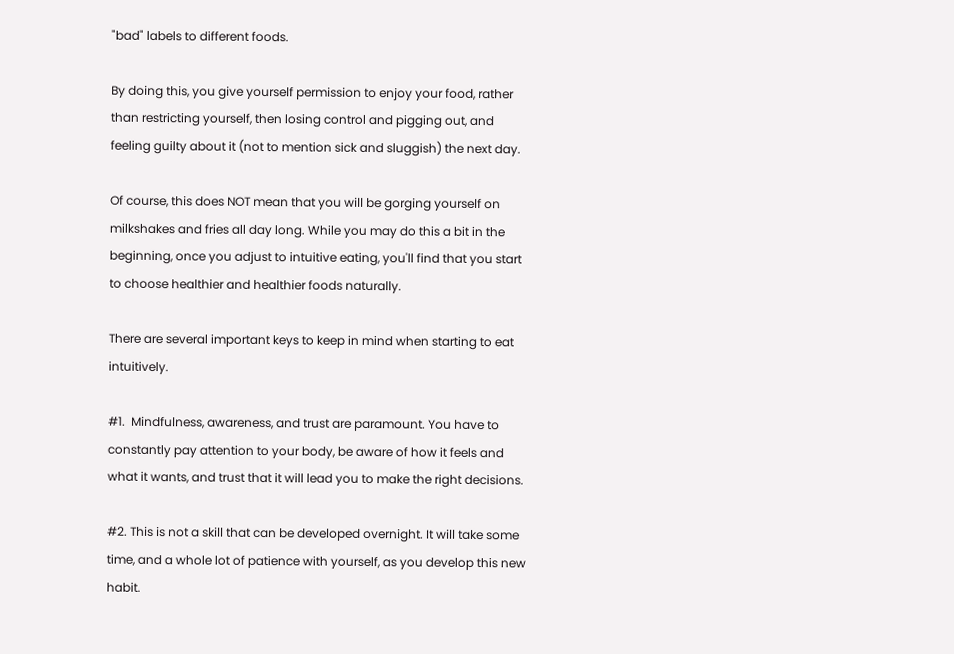"bad" labels to different foods.

By doing this, you give yourself permission to enjoy your food, rather than restricting yourself, then losing control and pigging out, and feeling guilty about it (not to mention sick and sluggish) the next day.

Of course, this does NOT mean that you will be gorging yourself on milkshakes and fries all day long. While you may do this a bit in the beginning, once you adjust to intuitive eating, you'll find that you start to choose healthier and healthier foods naturally.

There are several important keys to keep in mind when starting to eat intuitively.

#1.  Mindfulness, awareness, and trust are paramount. You have to constantly pay attention to your body, be aware of how it feels and what it wants, and trust that it will lead you to make the right decisions.

#2. This is not a skill that can be developed overnight. It will take some time, and a whole lot of patience with yourself, as you develop this new habit.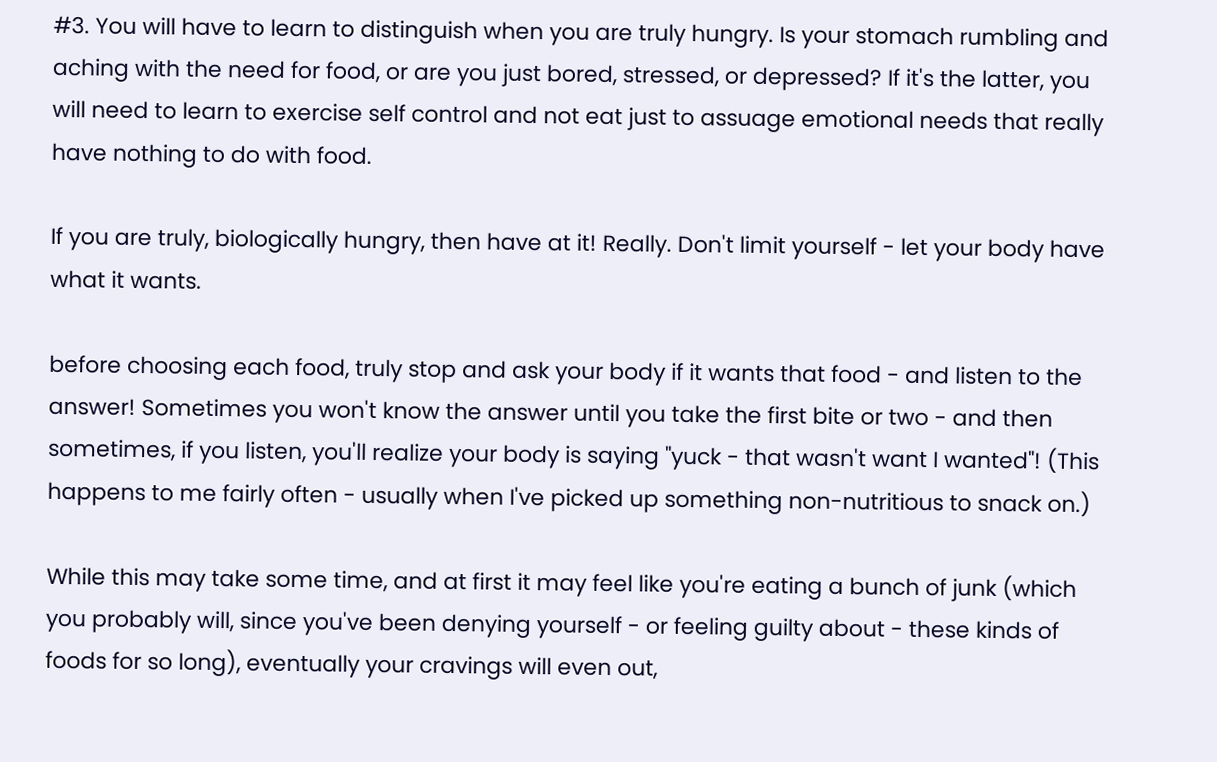#3. You will have to learn to distinguish when you are truly hungry. Is your stomach rumbling and aching with the need for food, or are you just bored, stressed, or depressed? If it's the latter, you will need to learn to exercise self control and not eat just to assuage emotional needs that really have nothing to do with food.

If you are truly, biologically hungry, then have at it! Really. Don't limit yourself - let your body have what it wants.

before choosing each food, truly stop and ask your body if it wants that food - and listen to the answer! Sometimes you won't know the answer until you take the first bite or two - and then sometimes, if you listen, you'll realize your body is saying "yuck - that wasn't want I wanted"! (This happens to me fairly often - usually when I've picked up something non-nutritious to snack on.)

While this may take some time, and at first it may feel like you're eating a bunch of junk (which you probably will, since you've been denying yourself - or feeling guilty about - these kinds of foods for so long), eventually your cravings will even out,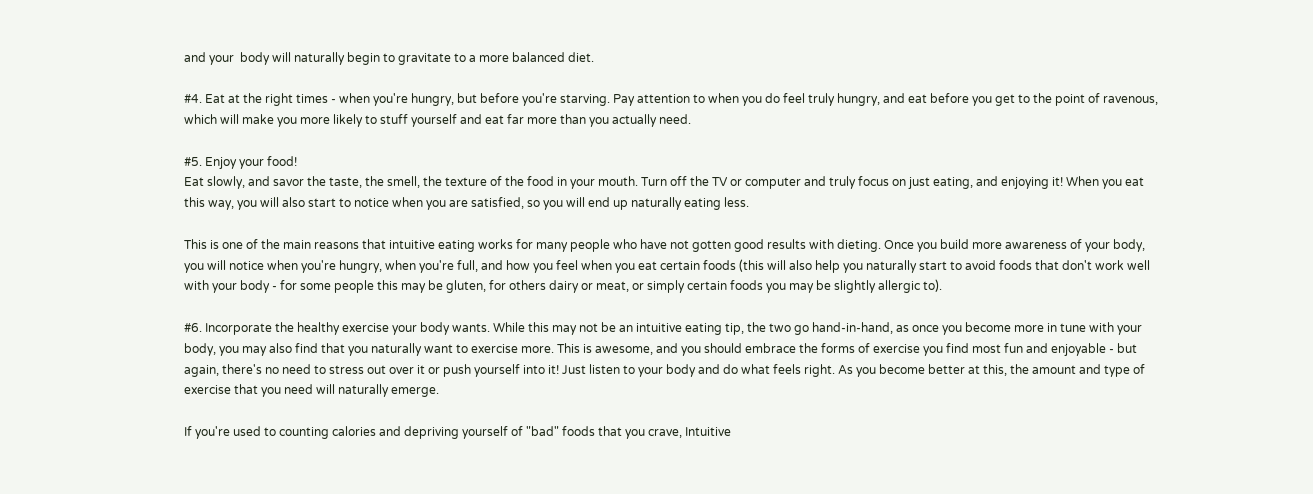and your  body will naturally begin to gravitate to a more balanced diet.

#4. Eat at the right times - when you're hungry, but before you're starving. Pay attention to when you do feel truly hungry, and eat before you get to the point of ravenous, which will make you more likely to stuff yourself and eat far more than you actually need.

#5. Enjoy your food!
Eat slowly, and savor the taste, the smell, the texture of the food in your mouth. Turn off the TV or computer and truly focus on just eating, and enjoying it! When you eat this way, you will also start to notice when you are satisfied, so you will end up naturally eating less.

This is one of the main reasons that intuitive eating works for many people who have not gotten good results with dieting. Once you build more awareness of your body, you will notice when you're hungry, when you're full, and how you feel when you eat certain foods (this will also help you naturally start to avoid foods that don't work well with your body - for some people this may be gluten, for others dairy or meat, or simply certain foods you may be slightly allergic to).

#6. Incorporate the healthy exercise your body wants. While this may not be an intuitive eating tip, the two go hand-in-hand, as once you become more in tune with your body, you may also find that you naturally want to exercise more. This is awesome, and you should embrace the forms of exercise you find most fun and enjoyable - but again, there's no need to stress out over it or push yourself into it! Just listen to your body and do what feels right. As you become better at this, the amount and type of exercise that you need will naturally emerge.

If you're used to counting calories and depriving yourself of "bad" foods that you crave, Intuitive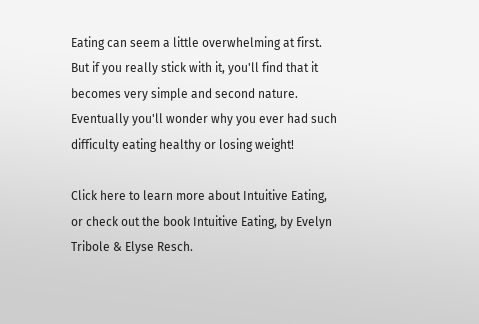Eating can seem a little overwhelming at first. But if you really stick with it, you'll find that it becomes very simple and second nature. Eventually you'll wonder why you ever had such difficulty eating healthy or losing weight!

Click here to learn more about Intuitive Eating, or check out the book Intuitive Eating, by Evelyn Tribole & Elyse Resch.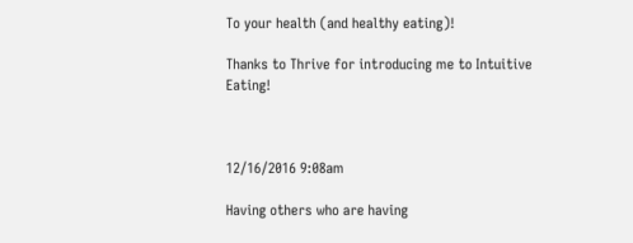To your health (and healthy eating)!

Thanks to Thrive for introducing me to Intuitive Eating!



12/16/2016 9:08am

Having others who are having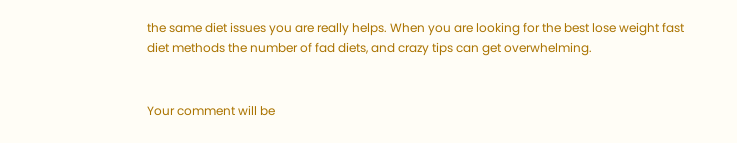the same diet issues you are really helps. When you are looking for the best lose weight fast diet methods the number of fad diets, and crazy tips can get overwhelming.


Your comment will be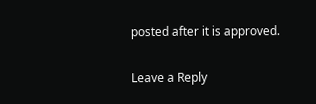posted after it is approved.

Leave a Reply